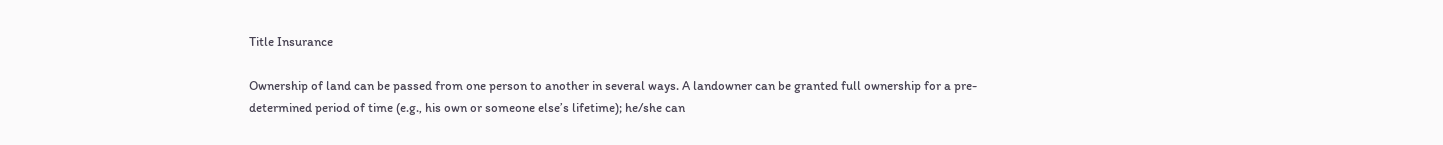Title Insurance

Ownership of land can be passed from one person to another in several ways. A landowner can be granted full ownership for a pre-determined period of time (e.g., his own or someone else’s lifetime); he/she can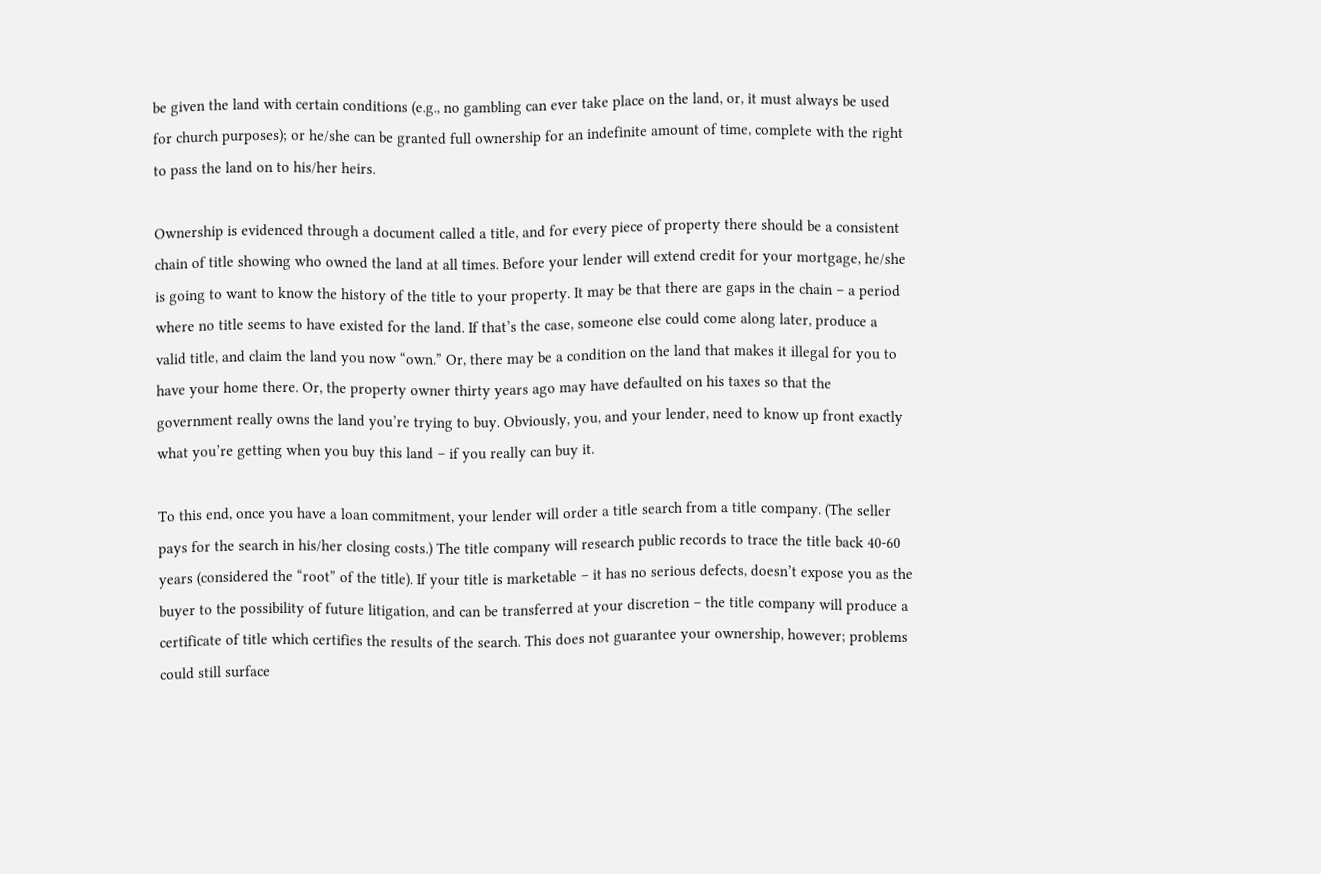be given the land with certain conditions (e.g., no gambling can ever take place on the land, or, it must always be used for church purposes); or he/she can be granted full ownership for an indefinite amount of time, complete with the right to pass the land on to his/her heirs.

Ownership is evidenced through a document called a title, and for every piece of property there should be a consistent chain of title showing who owned the land at all times. Before your lender will extend credit for your mortgage, he/she is going to want to know the history of the title to your property. It may be that there are gaps in the chain – a period where no title seems to have existed for the land. If that’s the case, someone else could come along later, produce a valid title, and claim the land you now “own.” Or, there may be a condition on the land that makes it illegal for you to have your home there. Or, the property owner thirty years ago may have defaulted on his taxes so that the government really owns the land you’re trying to buy. Obviously, you, and your lender, need to know up front exactly what you’re getting when you buy this land – if you really can buy it.

To this end, once you have a loan commitment, your lender will order a title search from a title company. (The seller pays for the search in his/her closing costs.) The title company will research public records to trace the title back 40-60 years (considered the “root” of the title). If your title is marketable – it has no serious defects, doesn’t expose you as the buyer to the possibility of future litigation, and can be transferred at your discretion – the title company will produce a certificate of title which certifies the results of the search. This does not guarantee your ownership, however; problems could still surface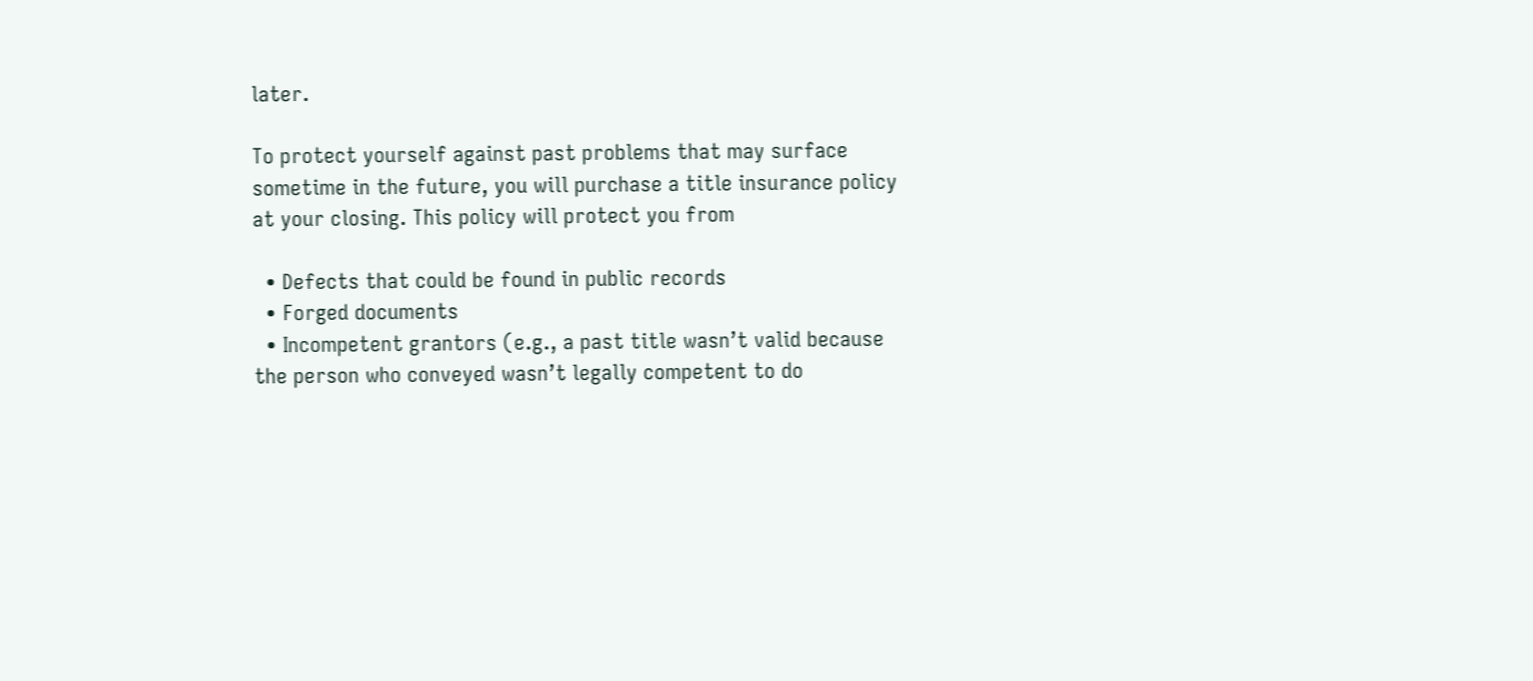later.

To protect yourself against past problems that may surface sometime in the future, you will purchase a title insurance policy at your closing. This policy will protect you from

  • Defects that could be found in public records
  • Forged documents
  • Incompetent grantors (e.g., a past title wasn’t valid because the person who conveyed wasn’t legally competent to do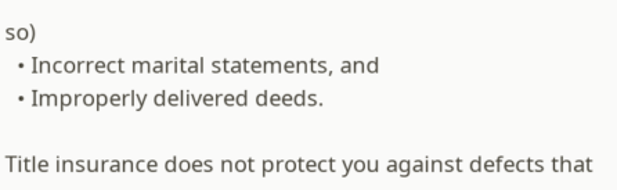so)
  • Incorrect marital statements, and
  • Improperly delivered deeds.

Title insurance does not protect you against defects that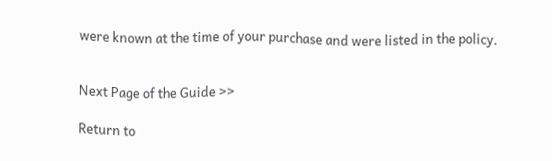were known at the time of your purchase and were listed in the policy.


Next Page of the Guide >>

Return to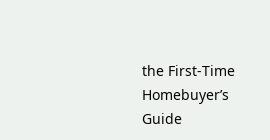the First-Time Homebuyer’s Guide